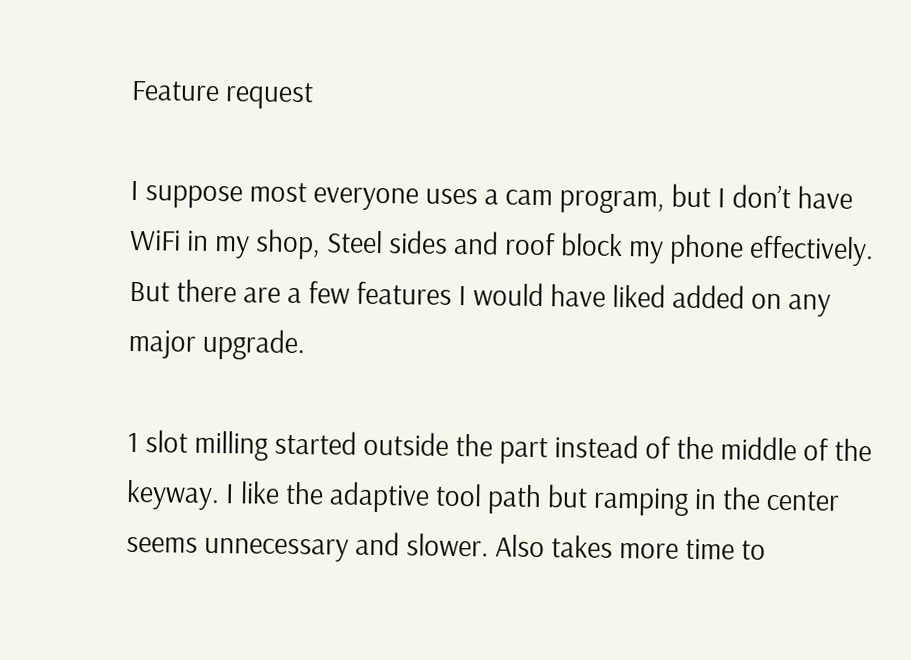Feature request

I suppose most everyone uses a cam program, but I don’t have WiFi in my shop, Steel sides and roof block my phone effectively.
But there are a few features I would have liked added on any major upgrade.

1 slot milling started outside the part instead of the middle of the keyway. I like the adaptive tool path but ramping in the center seems unnecessary and slower. Also takes more time to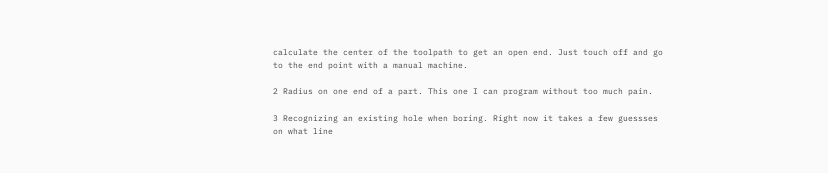calculate the center of the toolpath to get an open end. Just touch off and go to the end point with a manual machine.

2 Radius on one end of a part. This one I can program without too much pain.

3 Recognizing an existing hole when boring. Right now it takes a few guessses on what line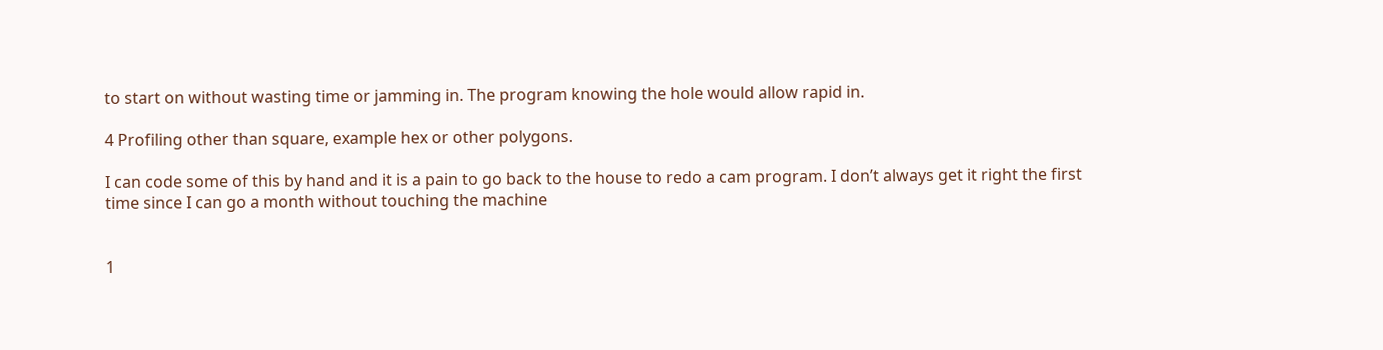to start on without wasting time or jamming in. The program knowing the hole would allow rapid in.

4 Profiling other than square, example hex or other polygons.

I can code some of this by hand and it is a pain to go back to the house to redo a cam program. I don’t always get it right the first time since I can go a month without touching the machine


1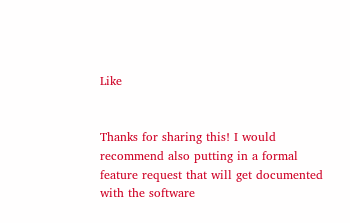Like


Thanks for sharing this! I would recommend also putting in a formal feature request that will get documented with the software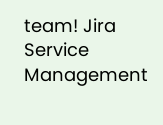team! Jira Service Management